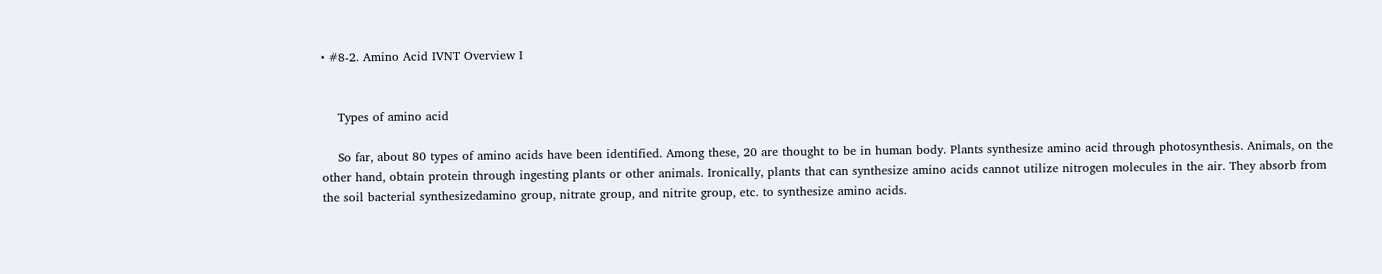• #8-2. Amino Acid IVNT Overview I


    Types of amino acid

    So far, about 80 types of amino acids have been identified. Among these, 20 are thought to be in human body. Plants synthesize amino acid through photosynthesis. Animals, on the other hand, obtain protein through ingesting plants or other animals. Ironically, plants that can synthesize amino acids cannot utilize nitrogen molecules in the air. They absorb from the soil bacterial synthesizedamino group, nitrate group, and nitrite group, etc. to synthesize amino acids.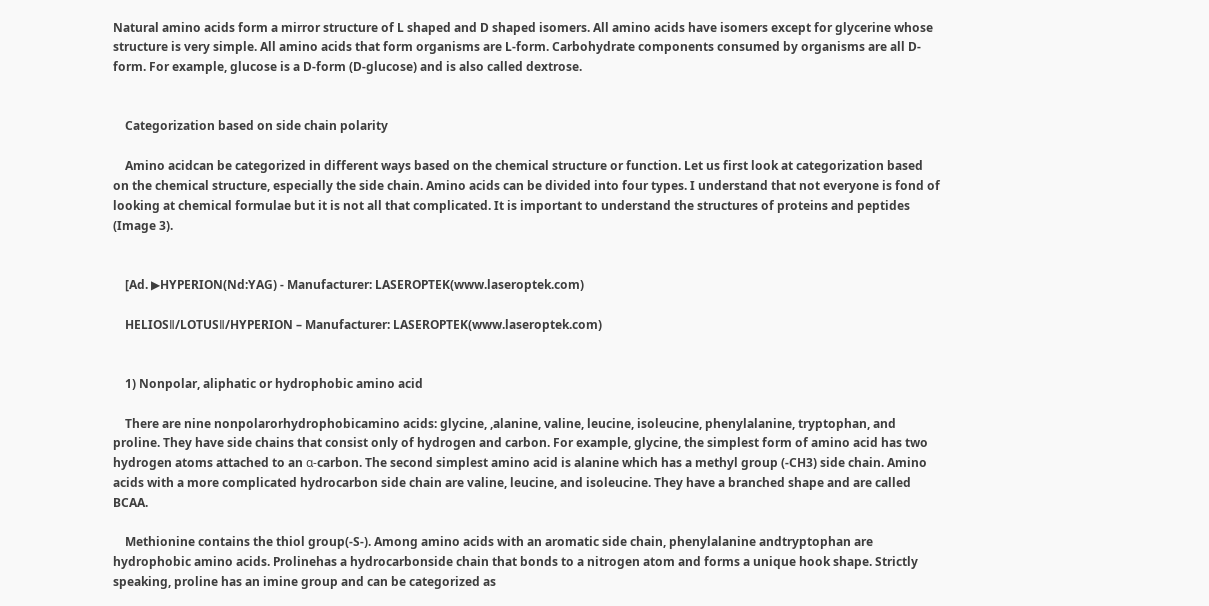Natural amino acids form a mirror structure of L shaped and D shaped isomers. All amino acids have isomers except for glycerine whose structure is very simple. All amino acids that form organisms are L-form. Carbohydrate components consumed by organisms are all D-form. For example, glucose is a D-form (D-glucose) and is also called dextrose.


    Categorization based on side chain polarity

    Amino acidcan be categorized in different ways based on the chemical structure or function. Let us first look at categorization based on the chemical structure, especially the side chain. Amino acids can be divided into four types. I understand that not everyone is fond of looking at chemical formulae but it is not all that complicated. It is important to understand the structures of proteins and peptides (Image 3).


    [Ad. ▶HYPERION(Nd:YAG) - Manufacturer: LASEROPTEK(www.laseroptek.com)

    HELIOSⅡ/LOTUSⅡ/HYPERION – Manufacturer: LASEROPTEK(www.laseroptek.com)


    1) Nonpolar, aliphatic or hydrophobic amino acid

    There are nine nonpolarorhydrophobicamino acids: glycine, ,alanine, valine, leucine, isoleucine, phenylalanine, tryptophan, and proline. They have side chains that consist only of hydrogen and carbon. For example, glycine, the simplest form of amino acid has two hydrogen atoms attached to an α-carbon. The second simplest amino acid is alanine which has a methyl group (-CH3) side chain. Amino acids with a more complicated hydrocarbon side chain are valine, leucine, and isoleucine. They have a branched shape and are called BCAA.

    Methionine contains the thiol group(-S-). Among amino acids with an aromatic side chain, phenylalanine andtryptophan are hydrophobic amino acids. Prolinehas a hydrocarbonside chain that bonds to a nitrogen atom and forms a unique hook shape. Strictly speaking, proline has an imine group and can be categorized as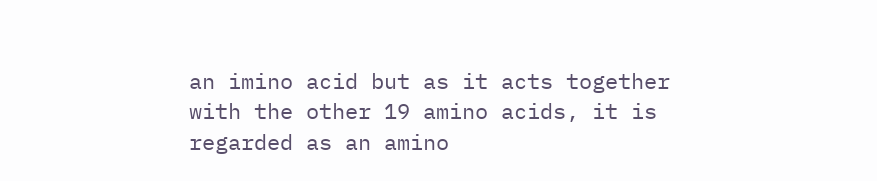an imino acid but as it acts together with the other 19 amino acids, it is regarded as an amino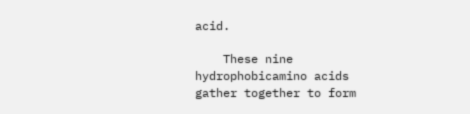acid.

    These nine hydrophobicamino acids gather together to form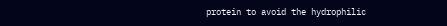protein to avoid the hydrophilic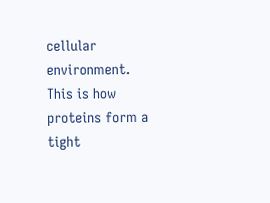cellular environment. This is how proteins form a tight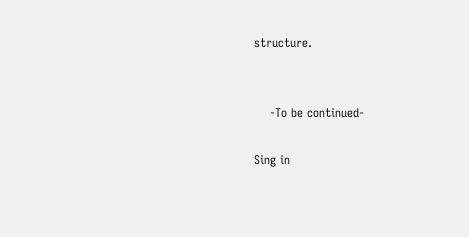structure.


    -To be continued-

Sing in